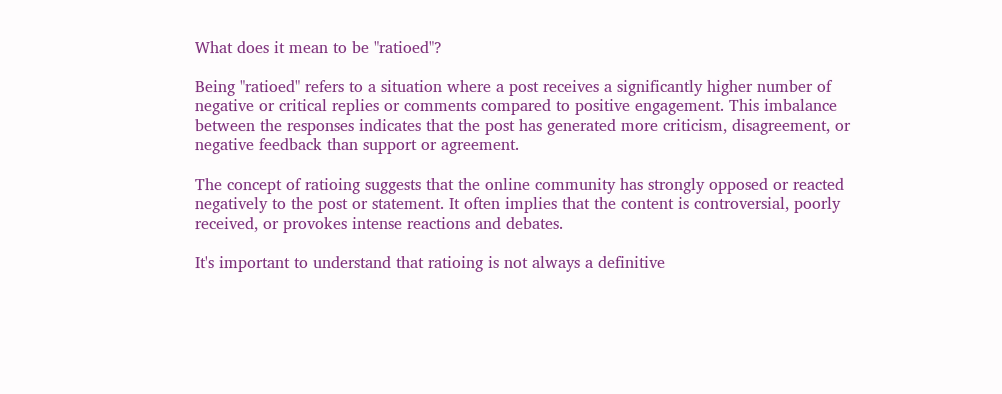What does it mean to be "ratioed"?

Being "ratioed" refers to a situation where a post receives a significantly higher number of negative or critical replies or comments compared to positive engagement. This imbalance between the responses indicates that the post has generated more criticism, disagreement, or negative feedback than support or agreement.

The concept of ratioing suggests that the online community has strongly opposed or reacted negatively to the post or statement. It often implies that the content is controversial, poorly received, or provokes intense reactions and debates.

It's important to understand that ratioing is not always a definitive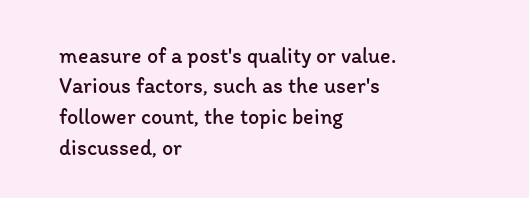measure of a post's quality or value. Various factors, such as the user's follower count, the topic being discussed, or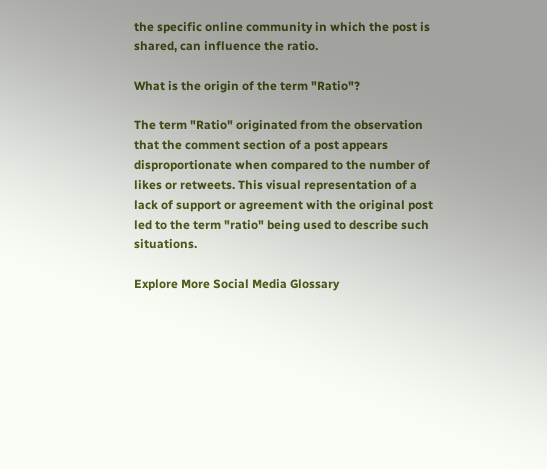the specific online community in which the post is shared, can influence the ratio.

What is the origin of the term "Ratio"?

The term "Ratio" originated from the observation that the comment section of a post appears disproportionate when compared to the number of likes or retweets. This visual representation of a lack of support or agreement with the original post led to the term "ratio" being used to describe such situations.

Explore More Social Media Glossary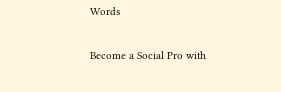Words

Become a Social Pro with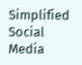Simplified Social Media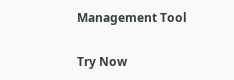Management Tool

Try Now